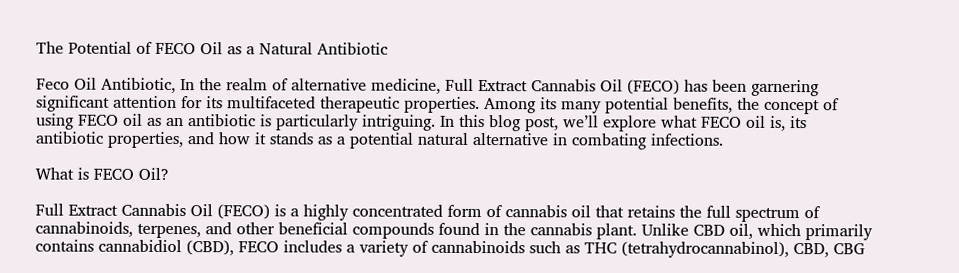The Potential of FECO Oil as a Natural Antibiotic

Feco Oil Antibiotic, In the realm of alternative medicine, Full Extract Cannabis Oil (FECO) has been garnering significant attention for its multifaceted therapeutic properties. Among its many potential benefits, the concept of using FECO oil as an antibiotic is particularly intriguing. In this blog post, we’ll explore what FECO oil is, its antibiotic properties, and how it stands as a potential natural alternative in combating infections.

What is FECO Oil?

Full Extract Cannabis Oil (FECO) is a highly concentrated form of cannabis oil that retains the full spectrum of cannabinoids, terpenes, and other beneficial compounds found in the cannabis plant. Unlike CBD oil, which primarily contains cannabidiol (CBD), FECO includes a variety of cannabinoids such as THC (tetrahydrocannabinol), CBD, CBG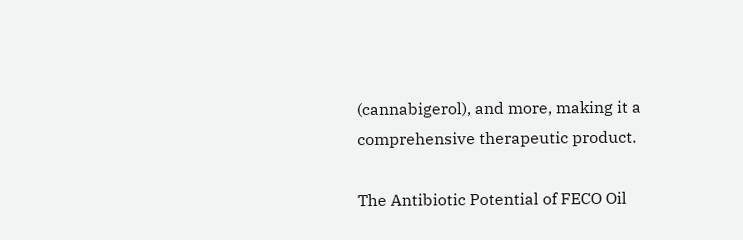(cannabigerol), and more, making it a comprehensive therapeutic product.

The Antibiotic Potential of FECO Oil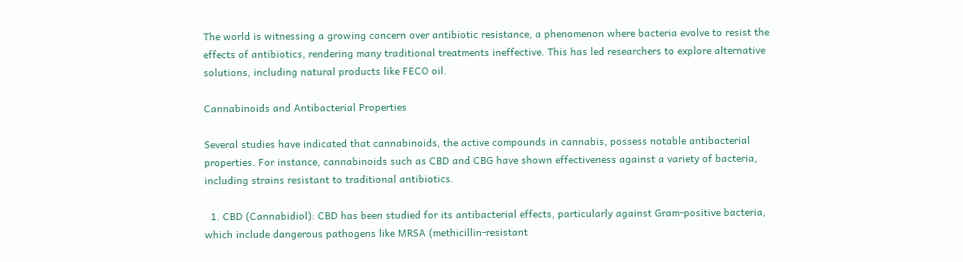The world is witnessing a growing concern over antibiotic resistance, a phenomenon where bacteria evolve to resist the effects of antibiotics, rendering many traditional treatments ineffective. This has led researchers to explore alternative solutions, including natural products like FECO oil.

Cannabinoids and Antibacterial Properties

Several studies have indicated that cannabinoids, the active compounds in cannabis, possess notable antibacterial properties. For instance, cannabinoids such as CBD and CBG have shown effectiveness against a variety of bacteria, including strains resistant to traditional antibiotics.

  1. CBD (Cannabidiol): CBD has been studied for its antibacterial effects, particularly against Gram-positive bacteria, which include dangerous pathogens like MRSA (methicillin-resistant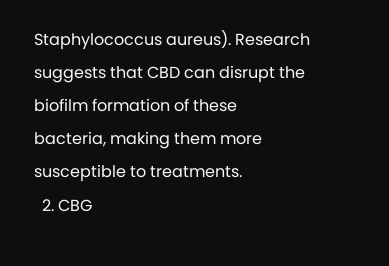Staphylococcus aureus). Research suggests that CBD can disrupt the biofilm formation of these bacteria, making them more susceptible to treatments.
  2. CBG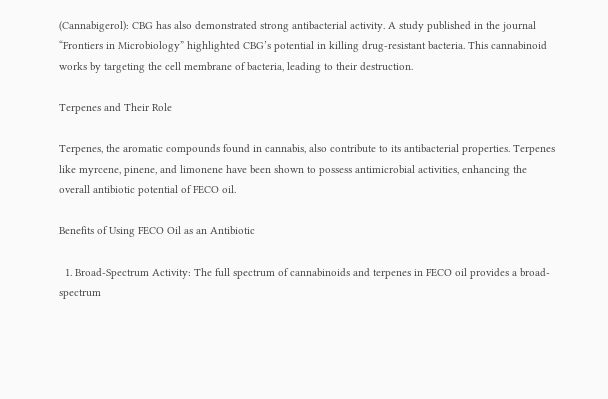(Cannabigerol): CBG has also demonstrated strong antibacterial activity. A study published in the journal “Frontiers in Microbiology” highlighted CBG’s potential in killing drug-resistant bacteria. This cannabinoid works by targeting the cell membrane of bacteria, leading to their destruction.

Terpenes and Their Role

Terpenes, the aromatic compounds found in cannabis, also contribute to its antibacterial properties. Terpenes like myrcene, pinene, and limonene have been shown to possess antimicrobial activities, enhancing the overall antibiotic potential of FECO oil.

Benefits of Using FECO Oil as an Antibiotic

  1. Broad-Spectrum Activity: The full spectrum of cannabinoids and terpenes in FECO oil provides a broad-spectrum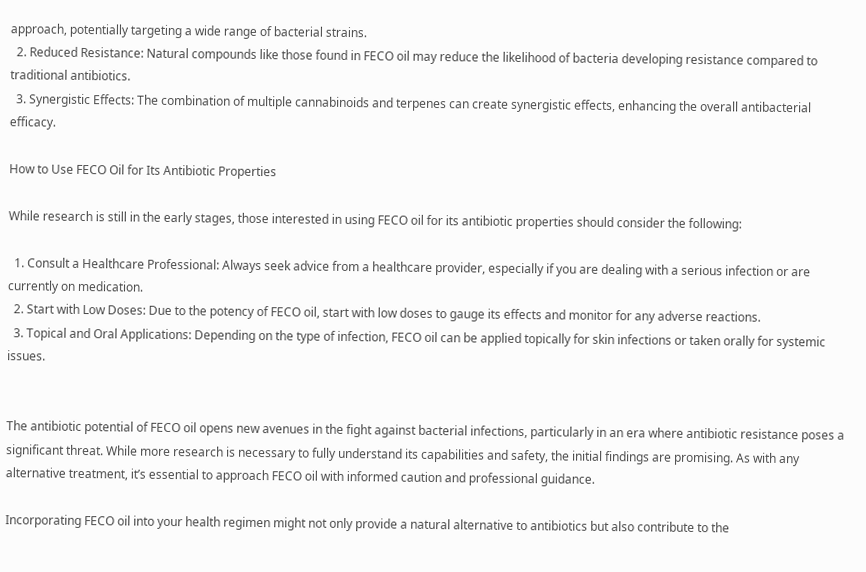approach, potentially targeting a wide range of bacterial strains.
  2. Reduced Resistance: Natural compounds like those found in FECO oil may reduce the likelihood of bacteria developing resistance compared to traditional antibiotics.
  3. Synergistic Effects: The combination of multiple cannabinoids and terpenes can create synergistic effects, enhancing the overall antibacterial efficacy.

How to Use FECO Oil for Its Antibiotic Properties

While research is still in the early stages, those interested in using FECO oil for its antibiotic properties should consider the following:

  1. Consult a Healthcare Professional: Always seek advice from a healthcare provider, especially if you are dealing with a serious infection or are currently on medication.
  2. Start with Low Doses: Due to the potency of FECO oil, start with low doses to gauge its effects and monitor for any adverse reactions.
  3. Topical and Oral Applications: Depending on the type of infection, FECO oil can be applied topically for skin infections or taken orally for systemic issues.


The antibiotic potential of FECO oil opens new avenues in the fight against bacterial infections, particularly in an era where antibiotic resistance poses a significant threat. While more research is necessary to fully understand its capabilities and safety, the initial findings are promising. As with any alternative treatment, it’s essential to approach FECO oil with informed caution and professional guidance.

Incorporating FECO oil into your health regimen might not only provide a natural alternative to antibiotics but also contribute to the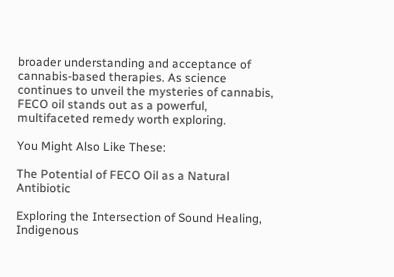broader understanding and acceptance of cannabis-based therapies. As science continues to unveil the mysteries of cannabis, FECO oil stands out as a powerful, multifaceted remedy worth exploring.

You Might Also Like These:

The Potential of FECO Oil as a Natural Antibiotic

Exploring the Intersection of Sound Healing, Indigenous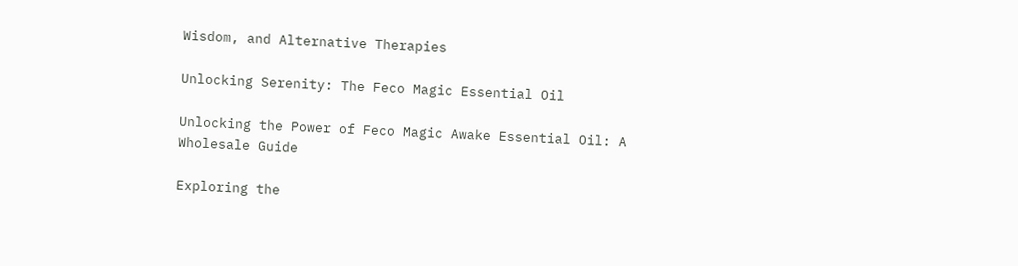Wisdom, and Alternative Therapies

Unlocking Serenity: The Feco Magic Essential Oil

Unlocking the Power of Feco Magic Awake Essential Oil: A Wholesale Guide

Exploring the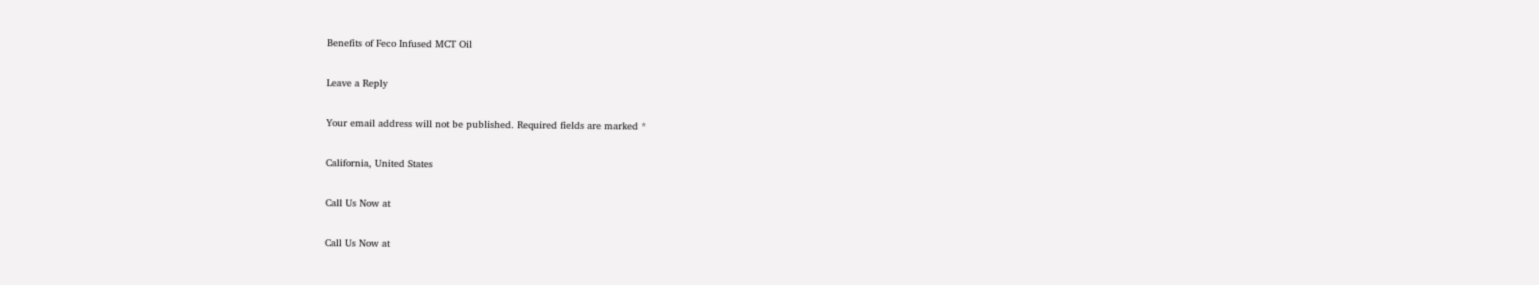Benefits of Feco Infused MCT Oil

Leave a Reply

Your email address will not be published. Required fields are marked *

California, United States

Call Us Now at

Call Us Now at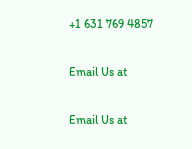+1 631 769 4857

Email Us at

Email Us at